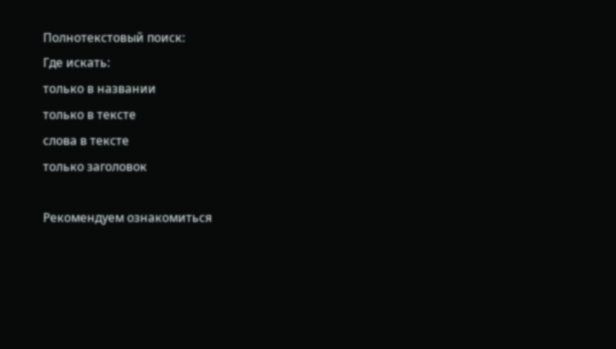Полнотекстовый поиск:
Где искать:
только в названии
только в тексте
слова в тексте
только заголовок

Рекомендуем ознакомиться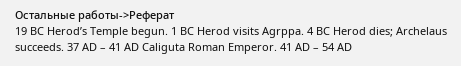Остальные работы->Реферат
19 BC Herod’s Temple begun. 1 BC Herod visits Agrppa. 4 BC Herod dies; Archelaus succeeds. 37 AD – 41 AD Caliguta Roman Emperor. 41 AD – 54 AD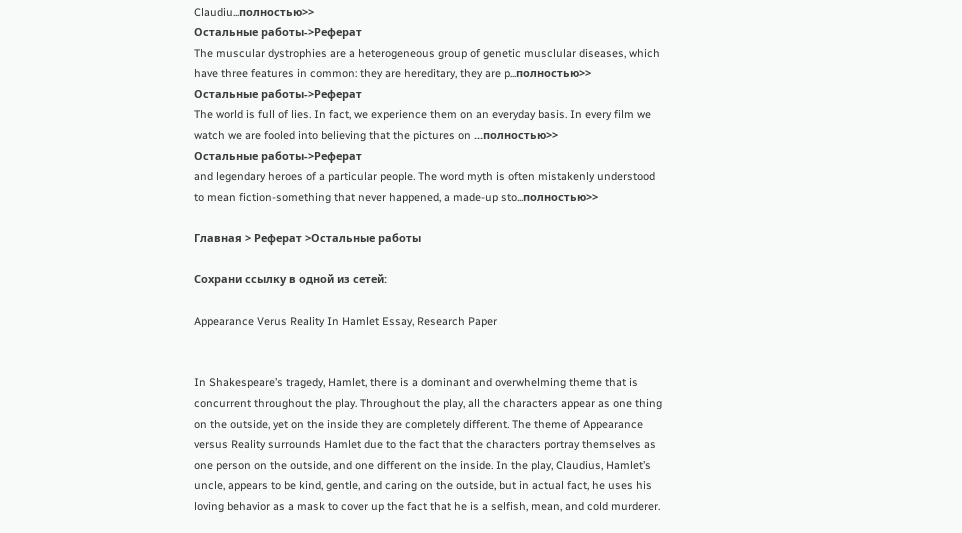Claudiu...полностью>>
Остальные работы->Реферат
The muscular dystrophies are a heterogeneous group of genetic musclular diseases, which have three features in common: they are hereditary, they are p...полностью>>
Остальные работы->Реферат
The world is full of lies. In fact, we experience them on an everyday basis. In every film we watch we are fooled into believing that the pictures on ...полностью>>
Остальные работы->Реферат
and legendary heroes of a particular people. The word myth is often mistakenly understood to mean fiction-something that never happened, a made-up sto...полностью>>

Главная > Реферат >Остальные работы

Сохрани ссылку в одной из сетей:

Appearance Verus Reality In Hamlet Essay, Research Paper


In Shakespeare’s tragedy, Hamlet, there is a dominant and overwhelming theme that is concurrent throughout the play. Throughout the play, all the characters appear as one thing on the outside, yet on the inside they are completely different. The theme of Appearance versus Reality surrounds Hamlet due to the fact that the characters portray themselves as one person on the outside, and one different on the inside. In the play, Claudius, Hamlet’s uncle, appears to be kind, gentle, and caring on the outside, but in actual fact, he uses his loving behavior as a mask to cover up the fact that he is a selfish, mean, and cold murderer.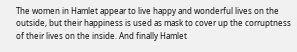The women in Hamlet appear to live happy and wonderful lives on the outside, but their happiness is used as mask to cover up the corruptness of their lives on the inside. And finally Hamlet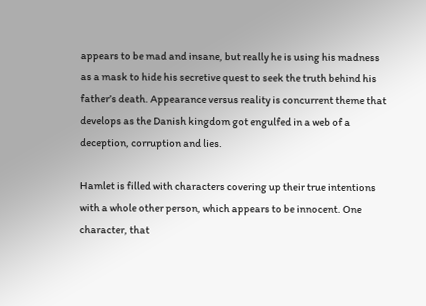appears to be mad and insane, but really he is using his madness as a mask to hide his secretive quest to seek the truth behind his father’s death. Appearance versus reality is concurrent theme that develops as the Danish kingdom got engulfed in a web of a deception, corruption and lies.

Hamlet is filled with characters covering up their true intentions with a whole other person, which appears to be innocent. One character, that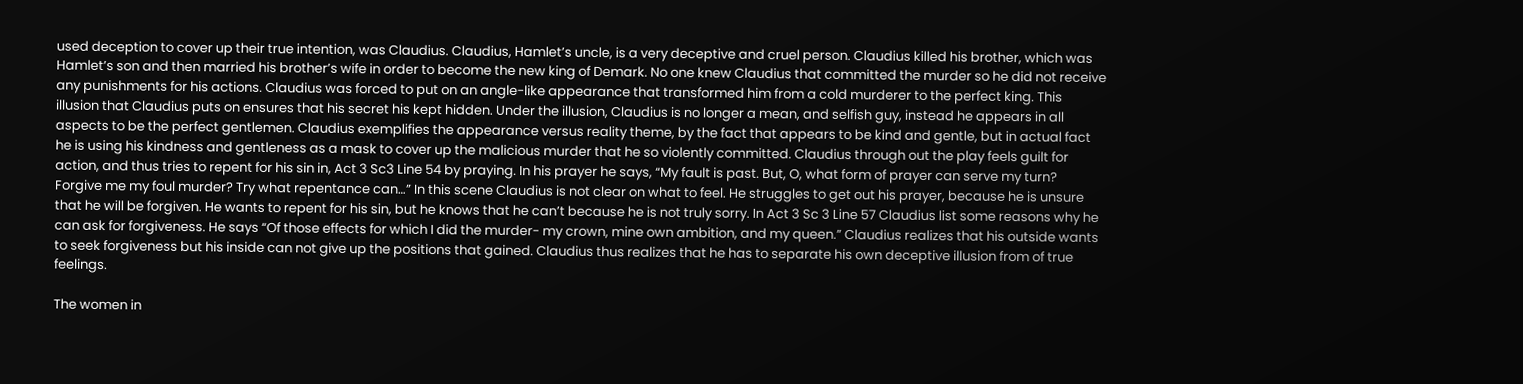used deception to cover up their true intention, was Claudius. Claudius, Hamlet’s uncle, is a very deceptive and cruel person. Claudius killed his brother, which was Hamlet’s son and then married his brother’s wife in order to become the new king of Demark. No one knew Claudius that committed the murder so he did not receive any punishments for his actions. Claudius was forced to put on an angle-like appearance that transformed him from a cold murderer to the perfect king. This illusion that Claudius puts on ensures that his secret his kept hidden. Under the illusion, Claudius is no longer a mean, and selfish guy, instead he appears in all aspects to be the perfect gentlemen. Claudius exemplifies the appearance versus reality theme, by the fact that appears to be kind and gentle, but in actual fact he is using his kindness and gentleness as a mask to cover up the malicious murder that he so violently committed. Claudius through out the play feels guilt for action, and thus tries to repent for his sin in, Act 3 Sc3 Line 54 by praying. In his prayer he says, “My fault is past. But, O, what form of prayer can serve my turn? Forgive me my foul murder? Try what repentance can…” In this scene Claudius is not clear on what to feel. He struggles to get out his prayer, because he is unsure that he will be forgiven. He wants to repent for his sin, but he knows that he can’t because he is not truly sorry. In Act 3 Sc 3 Line 57 Claudius list some reasons why he can ask for forgiveness. He says “Of those effects for which I did the murder- my crown, mine own ambition, and my queen.” Claudius realizes that his outside wants to seek forgiveness but his inside can not give up the positions that gained. Claudius thus realizes that he has to separate his own deceptive illusion from of true feelings.

The women in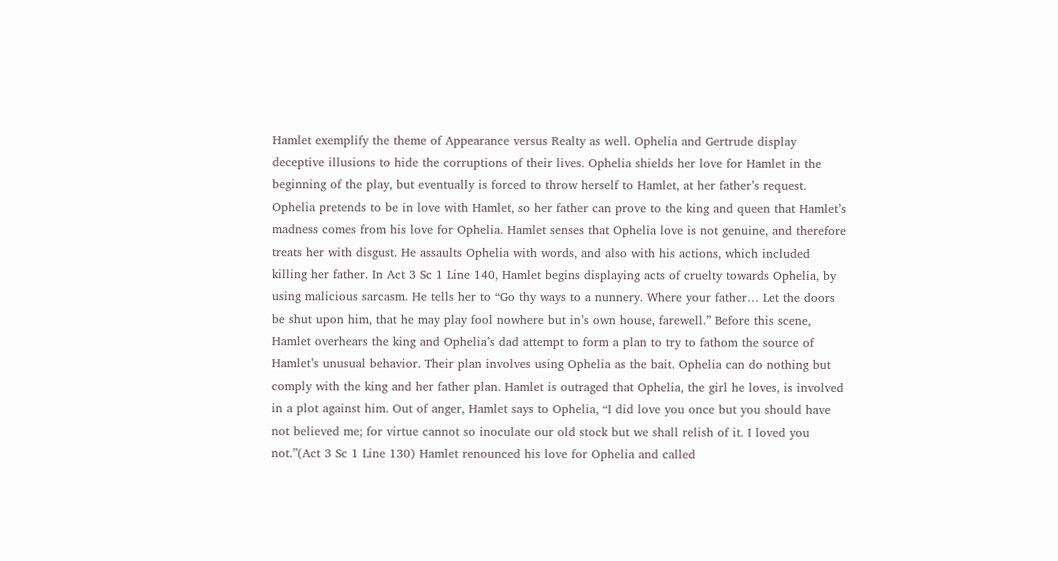Hamlet exemplify the theme of Appearance versus Realty as well. Ophelia and Gertrude display deceptive illusions to hide the corruptions of their lives. Ophelia shields her love for Hamlet in the beginning of the play, but eventually is forced to throw herself to Hamlet, at her father’s request. Ophelia pretends to be in love with Hamlet, so her father can prove to the king and queen that Hamlet’s madness comes from his love for Ophelia. Hamlet senses that Ophelia love is not genuine, and therefore treats her with disgust. He assaults Ophelia with words, and also with his actions, which included killing her father. In Act 3 Sc 1 Line 140, Hamlet begins displaying acts of cruelty towards Ophelia, by using malicious sarcasm. He tells her to “Go thy ways to a nunnery. Where your father… Let the doors be shut upon him, that he may play fool nowhere but in’s own house, farewell.” Before this scene, Hamlet overhears the king and Ophelia’s dad attempt to form a plan to try to fathom the source of Hamlet’s unusual behavior. Their plan involves using Ophelia as the bait. Ophelia can do nothing but comply with the king and her father plan. Hamlet is outraged that Ophelia, the girl he loves, is involved in a plot against him. Out of anger, Hamlet says to Ophelia, “I did love you once but you should have not believed me; for virtue cannot so inoculate our old stock but we shall relish of it. I loved you not.”(Act 3 Sc 1 Line 130) Hamlet renounced his love for Ophelia and called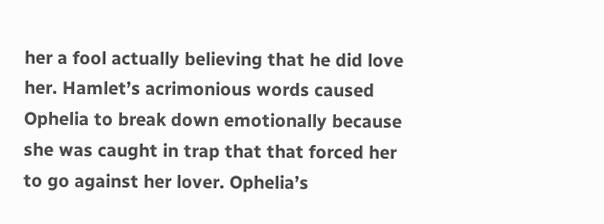her a fool actually believing that he did love her. Hamlet’s acrimonious words caused Ophelia to break down emotionally because she was caught in trap that that forced her to go against her lover. Ophelia’s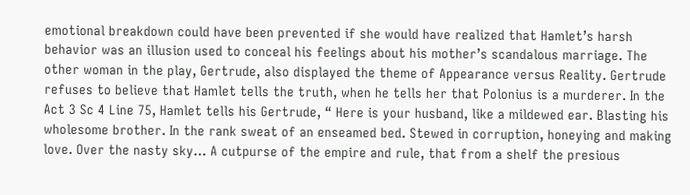emotional breakdown could have been prevented if she would have realized that Hamlet’s harsh behavior was an illusion used to conceal his feelings about his mother’s scandalous marriage. The other woman in the play, Gertrude, also displayed the theme of Appearance versus Reality. Gertrude refuses to believe that Hamlet tells the truth, when he tells her that Polonius is a murderer. In the Act 3 Sc 4 Line 75, Hamlet tells his Gertrude, “ Here is your husband, like a mildewed ear. Blasting his wholesome brother. In the rank sweat of an enseamed bed. Stewed in corruption, honeying and making love. Over the nasty sky… A cutpurse of the empire and rule, that from a shelf the presious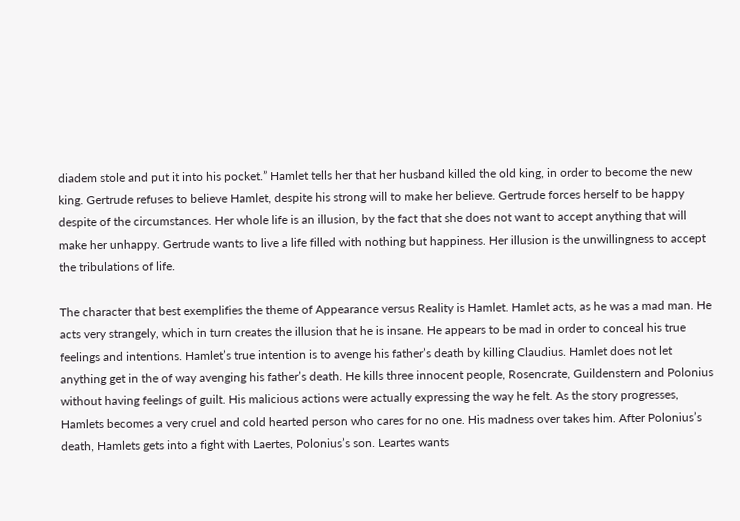diadem stole and put it into his pocket.” Hamlet tells her that her husband killed the old king, in order to become the new king. Gertrude refuses to believe Hamlet, despite his strong will to make her believe. Gertrude forces herself to be happy despite of the circumstances. Her whole life is an illusion, by the fact that she does not want to accept anything that will make her unhappy. Gertrude wants to live a life filled with nothing but happiness. Her illusion is the unwillingness to accept the tribulations of life.

The character that best exemplifies the theme of Appearance versus Reality is Hamlet. Hamlet acts, as he was a mad man. He acts very strangely, which in turn creates the illusion that he is insane. He appears to be mad in order to conceal his true feelings and intentions. Hamlet’s true intention is to avenge his father’s death by killing Claudius. Hamlet does not let anything get in the of way avenging his father’s death. He kills three innocent people, Rosencrate, Guildenstern and Polonius without having feelings of guilt. His malicious actions were actually expressing the way he felt. As the story progresses, Hamlets becomes a very cruel and cold hearted person who cares for no one. His madness over takes him. After Polonius’s death, Hamlets gets into a fight with Laertes, Polonius’s son. Leartes wants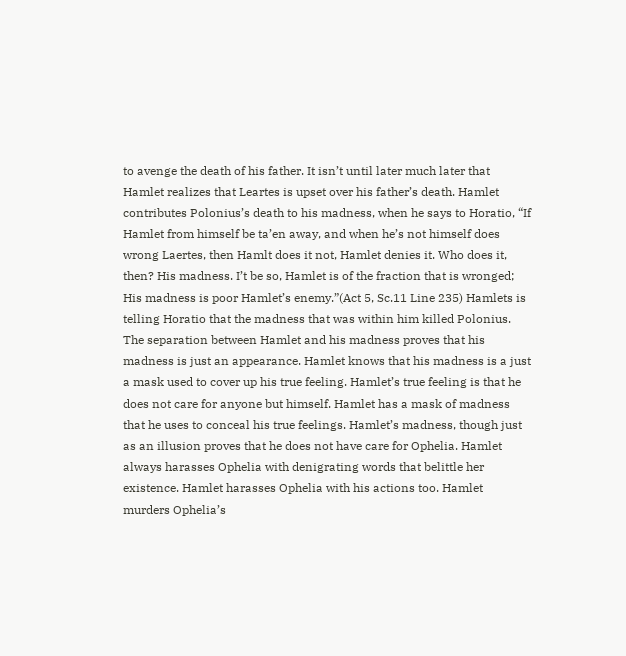to avenge the death of his father. It isn’t until later much later that Hamlet realizes that Leartes is upset over his father’s death. Hamlet contributes Polonius’s death to his madness, when he says to Horatio, “If Hamlet from himself be ta’en away, and when he’s not himself does wrong Laertes, then Hamlt does it not, Hamlet denies it. Who does it, then? His madness. I’t be so, Hamlet is of the fraction that is wronged; His madness is poor Hamlet’s enemy.”(Act 5, Sc.11 Line 235) Hamlets is telling Horatio that the madness that was within him killed Polonius. The separation between Hamlet and his madness proves that his madness is just an appearance. Hamlet knows that his madness is a just a mask used to cover up his true feeling. Hamlet’s true feeling is that he does not care for anyone but himself. Hamlet has a mask of madness that he uses to conceal his true feelings. Hamlet’s madness, though just as an illusion proves that he does not have care for Ophelia. Hamlet always harasses Ophelia with denigrating words that belittle her existence. Hamlet harasses Ophelia with his actions too. Hamlet murders Ophelia’s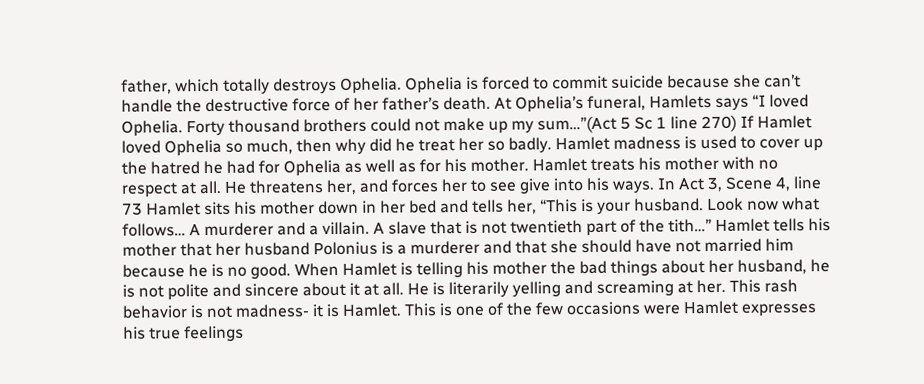father, which totally destroys Ophelia. Ophelia is forced to commit suicide because she can’t handle the destructive force of her father’s death. At Ophelia’s funeral, Hamlets says “I loved Ophelia. Forty thousand brothers could not make up my sum…”(Act 5 Sc 1 line 270) If Hamlet loved Ophelia so much, then why did he treat her so badly. Hamlet madness is used to cover up the hatred he had for Ophelia as well as for his mother. Hamlet treats his mother with no respect at all. He threatens her, and forces her to see give into his ways. In Act 3, Scene 4, line 73 Hamlet sits his mother down in her bed and tells her, “This is your husband. Look now what follows… A murderer and a villain. A slave that is not twentieth part of the tith…” Hamlet tells his mother that her husband Polonius is a murderer and that she should have not married him because he is no good. When Hamlet is telling his mother the bad things about her husband, he is not polite and sincere about it at all. He is literarily yelling and screaming at her. This rash behavior is not madness- it is Hamlet. This is one of the few occasions were Hamlet expresses his true feelings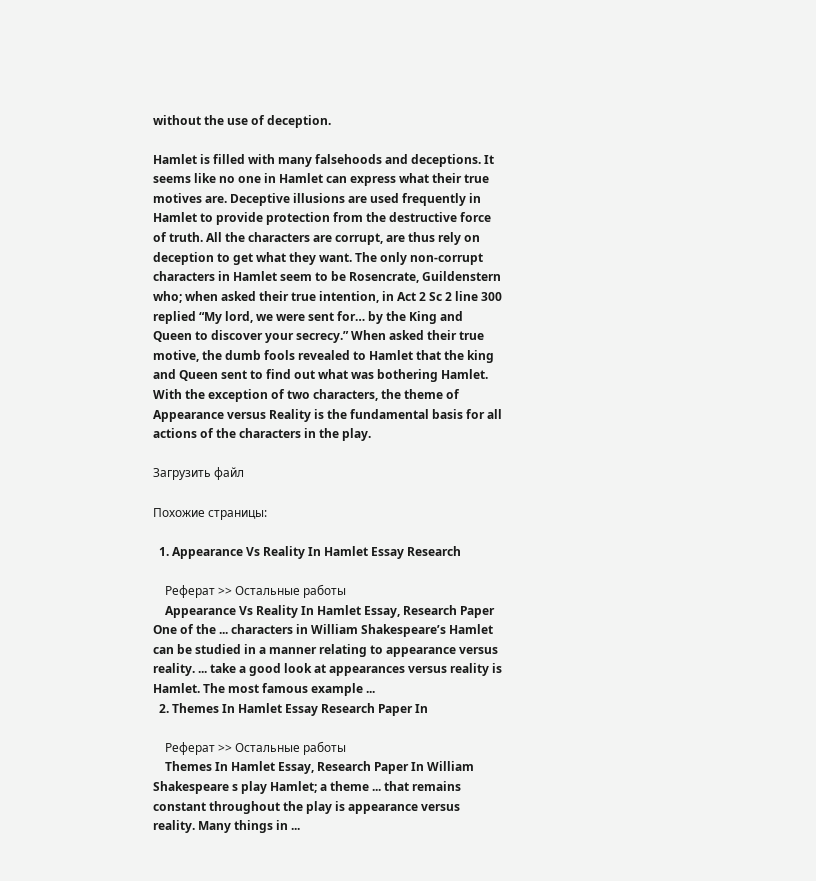without the use of deception.

Hamlet is filled with many falsehoods and deceptions. It seems like no one in Hamlet can express what their true motives are. Deceptive illusions are used frequently in Hamlet to provide protection from the destructive force of truth. All the characters are corrupt, are thus rely on deception to get what they want. The only non-corrupt characters in Hamlet seem to be Rosencrate, Guildenstern who; when asked their true intention, in Act 2 Sc 2 line 300 replied “My lord, we were sent for… by the King and Queen to discover your secrecy.” When asked their true motive, the dumb fools revealed to Hamlet that the king and Queen sent to find out what was bothering Hamlet. With the exception of two characters, the theme of Appearance versus Reality is the fundamental basis for all actions of the characters in the play.

Загрузить файл

Похожие страницы:

  1. Appearance Vs Reality In Hamlet Essay Research

    Реферат >> Остальные работы
    Appearance Vs Reality In Hamlet Essay, Research Paper One of the ... characters in William Shakespeare’s Hamlet can be studied in a manner relating to appearance versus reality. ... take a good look at appearances versus reality is Hamlet. The most famous example ...
  2. Themes In Hamlet Essay Research Paper In

    Реферат >> Остальные работы
    Themes In Hamlet Essay, Research Paper In William Shakespeare s play Hamlet; a theme ... that remains constant throughout the play is appearance versus reality. Many things in ...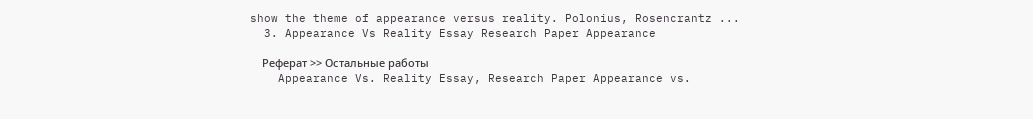show the theme of appearance versus reality. Polonius, Rosencrantz ...
  3. Appearance Vs Reality Essay Research Paper Appearance

    Реферат >> Остальные работы
    Appearance Vs. Reality Essay, Research Paper Appearance vs.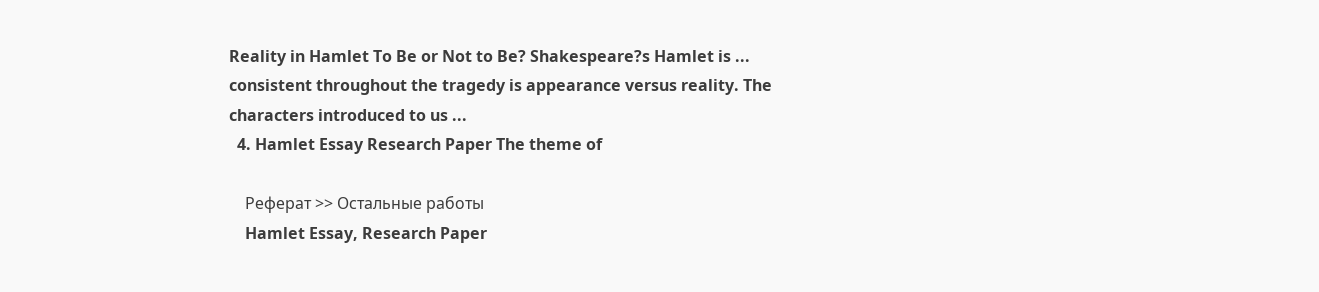Reality in Hamlet To Be or Not to Be? Shakespeare?s Hamlet is ... consistent throughout the tragedy is appearance versus reality. The characters introduced to us ...
  4. Hamlet Essay Research Paper The theme of

    Реферат >> Остальные работы
    Hamlet Essay, Research Paper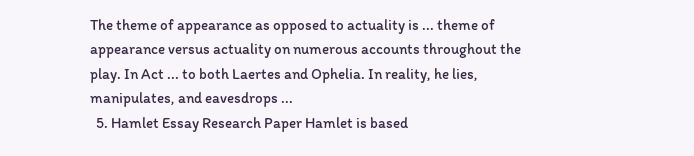The theme of appearance as opposed to actuality is ... theme of appearance versus actuality on numerous accounts throughout the play. In Act ... to both Laertes and Ophelia. In reality, he lies, manipulates, and eavesdrops ...
  5. Hamlet Essay Research Paper Hamlet is based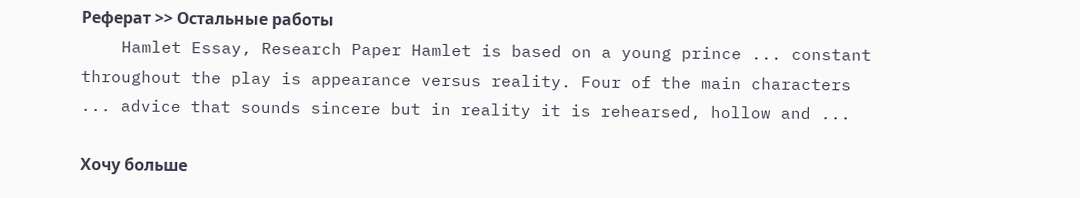Реферат >> Остальные работы
    Hamlet Essay, Research Paper Hamlet is based on a young prince ... constant throughout the play is appearance versus reality. Four of the main characters ... advice that sounds sincere but in reality it is rehearsed, hollow and ...

Хочу больше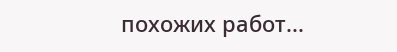похожих работ...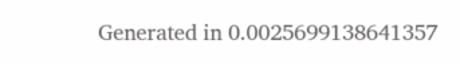Generated in 0.0025699138641357